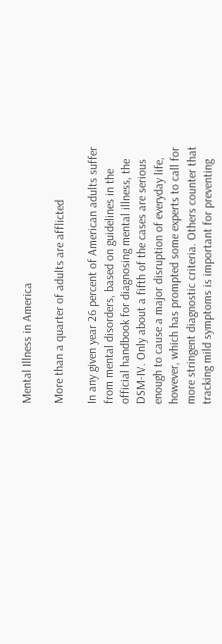Mental Illness in America

More than a quarter of adults are afflicted

In any given year 26 percent of American adults suffer from mental disorders, based on guidelines in the official handbook for diagnosing mental illness, the DSM-IV. Only about a fifth of the cases are serious enough to cause a major disruption of everyday life, however, which has prompted some experts to call for more stringent diagnostic criteria. Others counter that tracking mild symptoms is important for preventing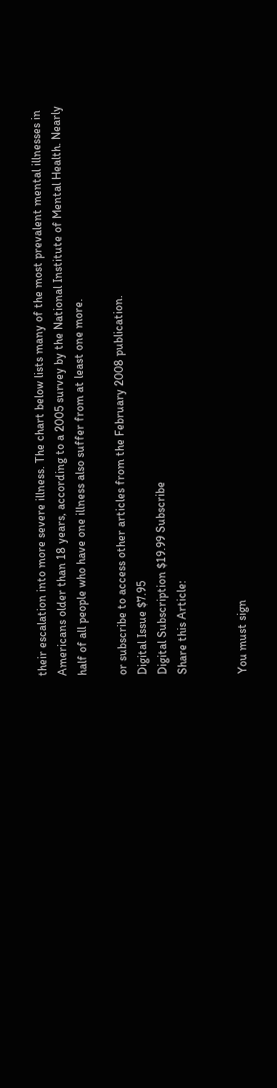their escalation into more severe illness. The chart below lists many of the most prevalent mental illnesses in Americans older than 18 years, according to a 2005 survey by the National Institute of Mental Health. Nearly half of all people who have one illness also suffer from at least one more.

or subscribe to access other articles from the February 2008 publication.
Digital Issue $7.95
Digital Subscription $19.99 Subscribe
Share this Article:


You must sign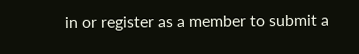in or register as a member to submit a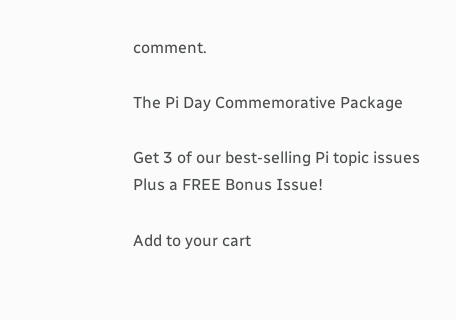comment.

The Pi Day Commemorative Package

Get 3 of our best-selling Pi topic issues
Plus a FREE Bonus Issue!

Add to your cart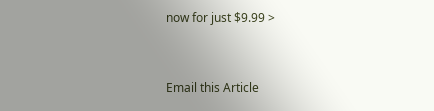now for just $9.99 >


Email this Article